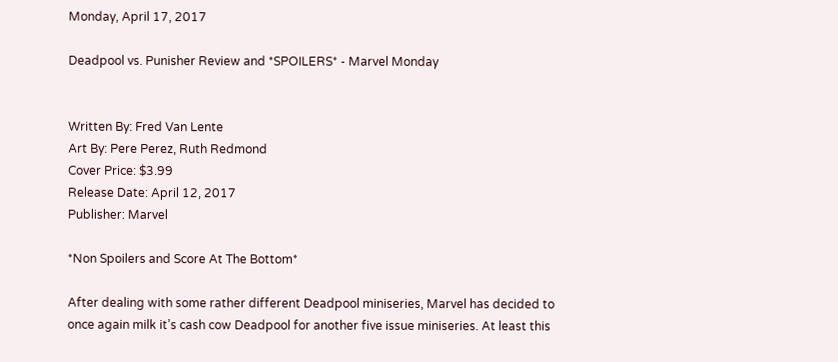Monday, April 17, 2017

Deadpool vs. Punisher Review and *SPOILERS* - Marvel Monday


Written By: Fred Van Lente
Art By: Pere Perez, Ruth Redmond
Cover Price: $3.99
Release Date: April 12, 2017
Publisher: Marvel

*Non Spoilers and Score At The Bottom*

After dealing with some rather different Deadpool miniseries, Marvel has decided to once again milk it’s cash cow Deadpool for another five issue miniseries. At least this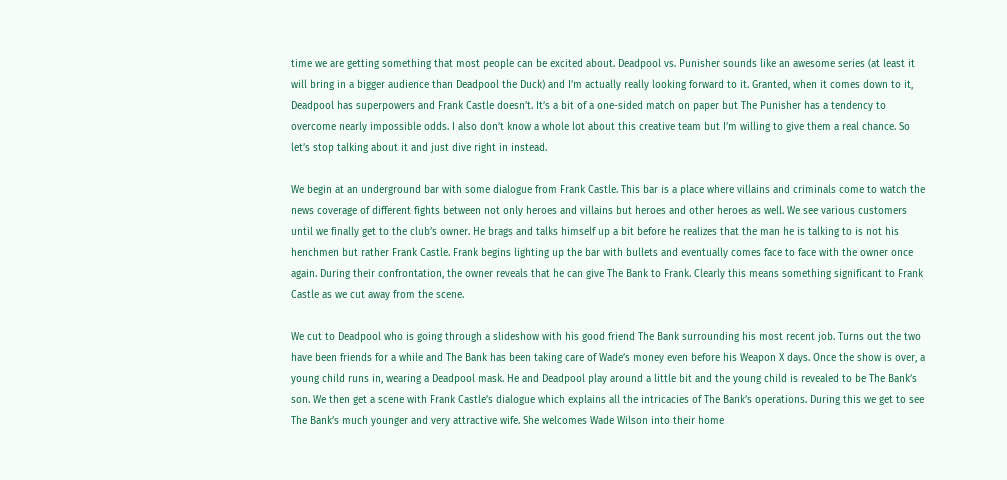time we are getting something that most people can be excited about. Deadpool vs. Punisher sounds like an awesome series (at least it will bring in a bigger audience than Deadpool the Duck) and I’m actually really looking forward to it. Granted, when it comes down to it, Deadpool has superpowers and Frank Castle doesn’t. It’s a bit of a one-sided match on paper but The Punisher has a tendency to overcome nearly impossible odds. I also don’t know a whole lot about this creative team but I’m willing to give them a real chance. So let’s stop talking about it and just dive right in instead.

We begin at an underground bar with some dialogue from Frank Castle. This bar is a place where villains and criminals come to watch the news coverage of different fights between not only heroes and villains but heroes and other heroes as well. We see various customers until we finally get to the club’s owner. He brags and talks himself up a bit before he realizes that the man he is talking to is not his henchmen but rather Frank Castle. Frank begins lighting up the bar with bullets and eventually comes face to face with the owner once again. During their confrontation, the owner reveals that he can give The Bank to Frank. Clearly this means something significant to Frank Castle as we cut away from the scene.

We cut to Deadpool who is going through a slideshow with his good friend The Bank surrounding his most recent job. Turns out the two have been friends for a while and The Bank has been taking care of Wade’s money even before his Weapon X days. Once the show is over, a young child runs in, wearing a Deadpool mask. He and Deadpool play around a little bit and the young child is revealed to be The Bank’s son. We then get a scene with Frank Castle’s dialogue which explains all the intricacies of The Bank’s operations. During this we get to see The Bank’s much younger and very attractive wife. She welcomes Wade Wilson into their home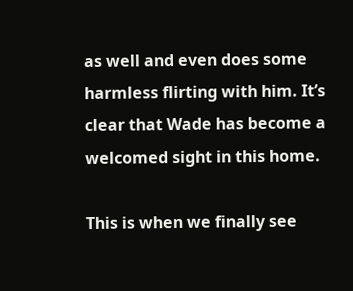as well and even does some harmless flirting with him. It’s clear that Wade has become a welcomed sight in this home.

This is when we finally see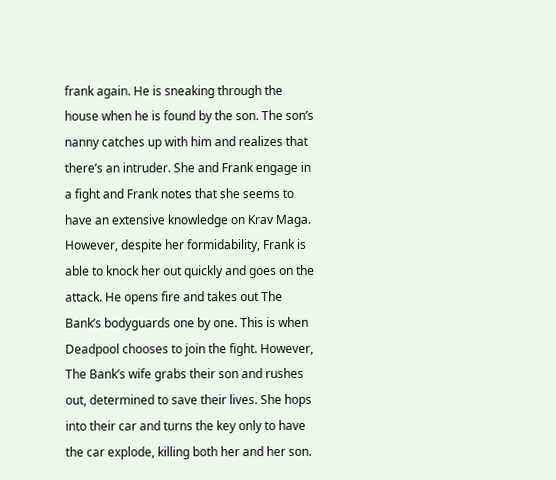frank again. He is sneaking through the house when he is found by the son. The son’s nanny catches up with him and realizes that there’s an intruder. She and Frank engage in a fight and Frank notes that she seems to have an extensive knowledge on Krav Maga. However, despite her formidability, Frank is able to knock her out quickly and goes on the attack. He opens fire and takes out The Bank’s bodyguards one by one. This is when Deadpool chooses to join the fight. However, The Bank’s wife grabs their son and rushes out, determined to save their lives. She hops into their car and turns the key only to have the car explode, killing both her and her son.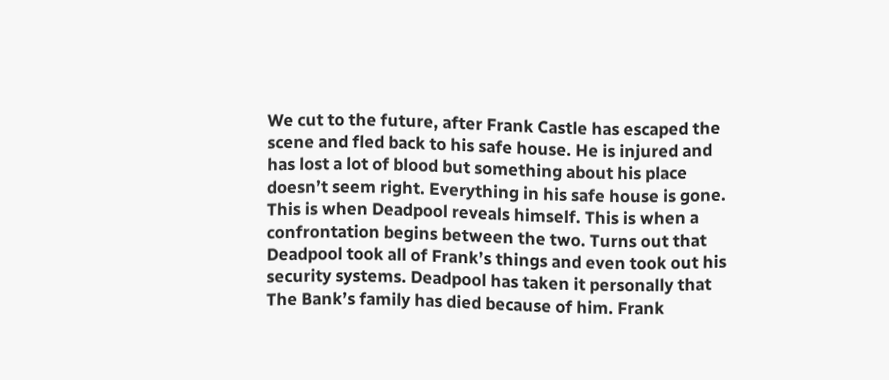We cut to the future, after Frank Castle has escaped the scene and fled back to his safe house. He is injured and has lost a lot of blood but something about his place doesn’t seem right. Everything in his safe house is gone. This is when Deadpool reveals himself. This is when a confrontation begins between the two. Turns out that Deadpool took all of Frank’s things and even took out his security systems. Deadpool has taken it personally that The Bank’s family has died because of him. Frank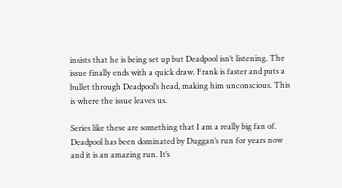insists that he is being set up but Deadpool isn’t listening. The issue finally ends with a quick draw. Frank is faster and puts a bullet through Deadpool’s head, making him unconscious. This is where the issue leaves us.

Series like these are something that I am a really big fan of. Deadpool has been dominated by Duggan’s run for years now and it is an amazing run. It’s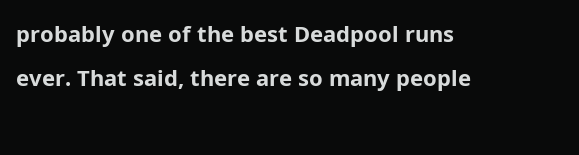probably one of the best Deadpool runs ever. That said, there are so many people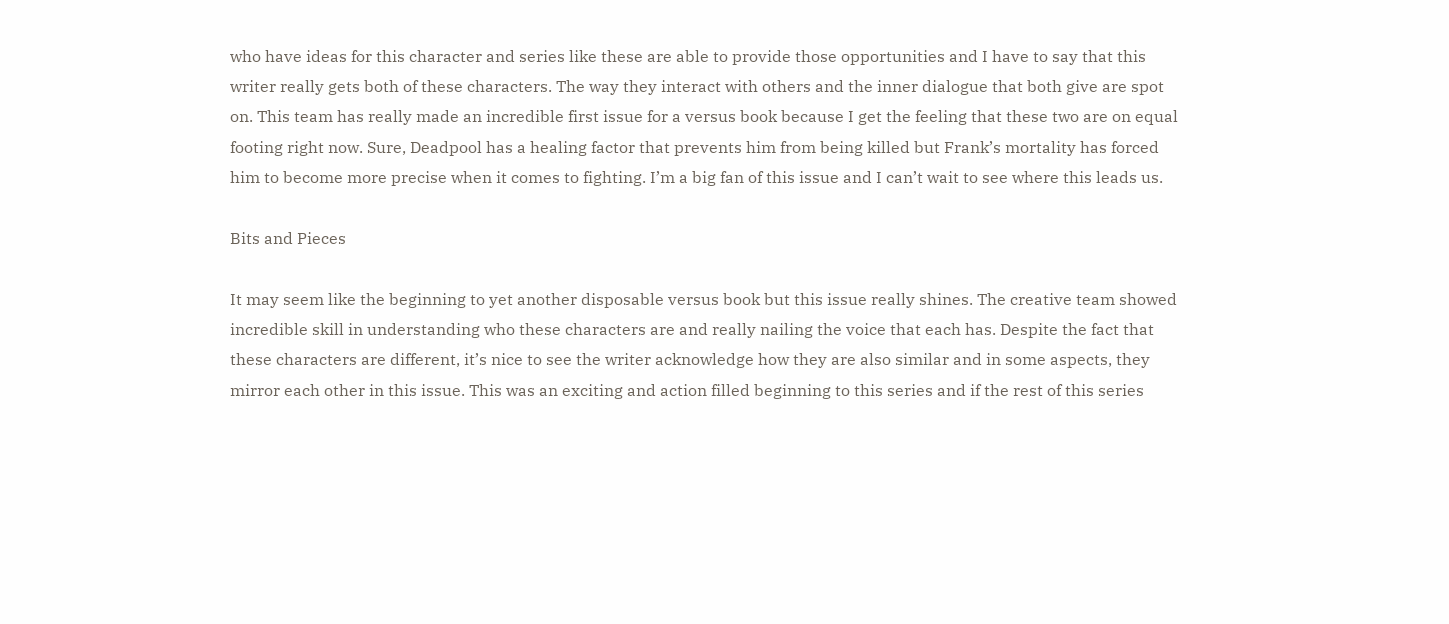who have ideas for this character and series like these are able to provide those opportunities and I have to say that this writer really gets both of these characters. The way they interact with others and the inner dialogue that both give are spot on. This team has really made an incredible first issue for a versus book because I get the feeling that these two are on equal footing right now. Sure, Deadpool has a healing factor that prevents him from being killed but Frank’s mortality has forced him to become more precise when it comes to fighting. I’m a big fan of this issue and I can’t wait to see where this leads us.

Bits and Pieces

It may seem like the beginning to yet another disposable versus book but this issue really shines. The creative team showed incredible skill in understanding who these characters are and really nailing the voice that each has. Despite the fact that these characters are different, it’s nice to see the writer acknowledge how they are also similar and in some aspects, they mirror each other in this issue. This was an exciting and action filled beginning to this series and if the rest of this series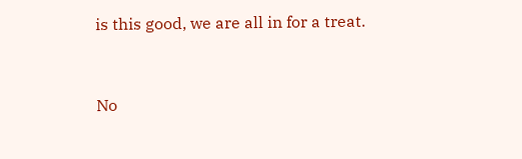is this good, we are all in for a treat.


No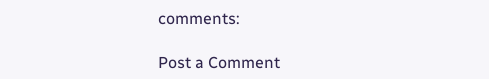comments:

Post a Comment